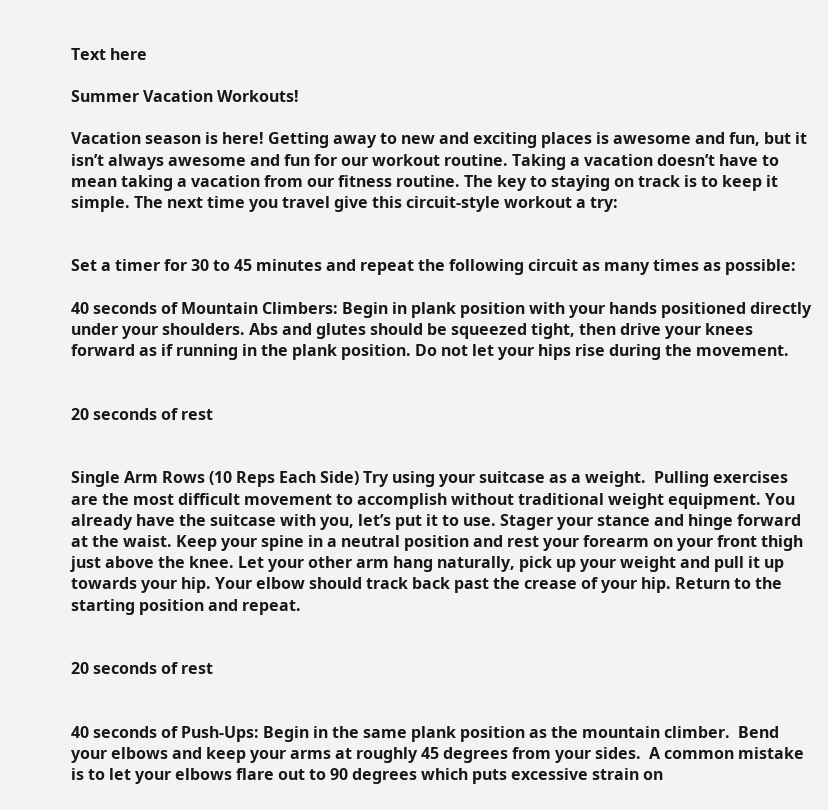Text here

Summer Vacation Workouts!

Vacation season is here! Getting away to new and exciting places is awesome and fun, but it isn’t always awesome and fun for our workout routine. Taking a vacation doesn’t have to mean taking a vacation from our fitness routine. The key to staying on track is to keep it simple. The next time you travel give this circuit-style workout a try:


Set a timer for 30 to 45 minutes and repeat the following circuit as many times as possible:

40 seconds of Mountain Climbers: Begin in plank position with your hands positioned directly under your shoulders. Abs and glutes should be squeezed tight, then drive your knees forward as if running in the plank position. Do not let your hips rise during the movement.


20 seconds of rest


Single Arm Rows (10 Reps Each Side) Try using your suitcase as a weight.  Pulling exercises are the most difficult movement to accomplish without traditional weight equipment. You already have the suitcase with you, let’s put it to use. Stager your stance and hinge forward at the waist. Keep your spine in a neutral position and rest your forearm on your front thigh just above the knee. Let your other arm hang naturally, pick up your weight and pull it up towards your hip. Your elbow should track back past the crease of your hip. Return to the starting position and repeat.


20 seconds of rest


40 seconds of Push-Ups: Begin in the same plank position as the mountain climber.  Bend your elbows and keep your arms at roughly 45 degrees from your sides.  A common mistake is to let your elbows flare out to 90 degrees which puts excessive strain on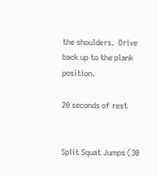the shoulders.  Drive back up to the plank position.

20 seconds of rest


Split Squat Jumps (30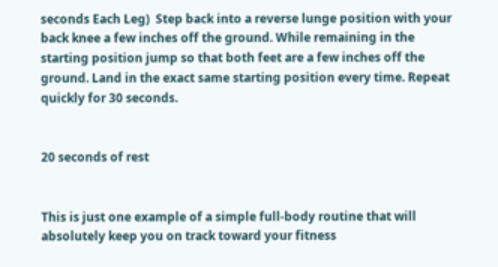seconds Each Leg)  Step back into a reverse lunge position with your back knee a few inches off the ground. While remaining in the starting position jump so that both feet are a few inches off the ground. Land in the exact same starting position every time. Repeat quickly for 30 seconds.


20 seconds of rest


This is just one example of a simple full-body routine that will absolutely keep you on track toward your fitness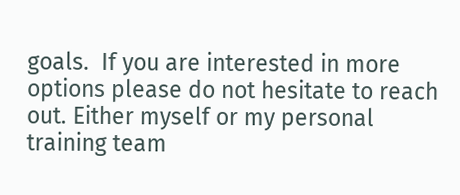goals.  If you are interested in more options please do not hesitate to reach out. Either myself or my personal training team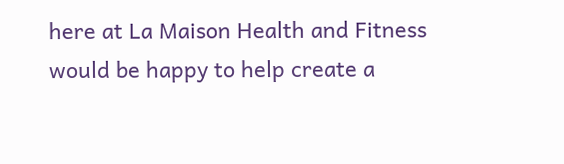here at La Maison Health and Fitness would be happy to help create a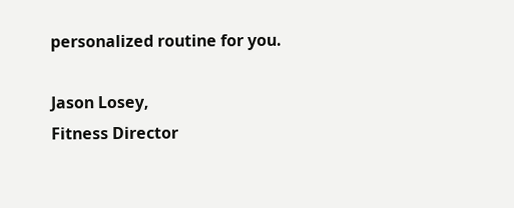personalized routine for you.

Jason Losey,
Fitness Director